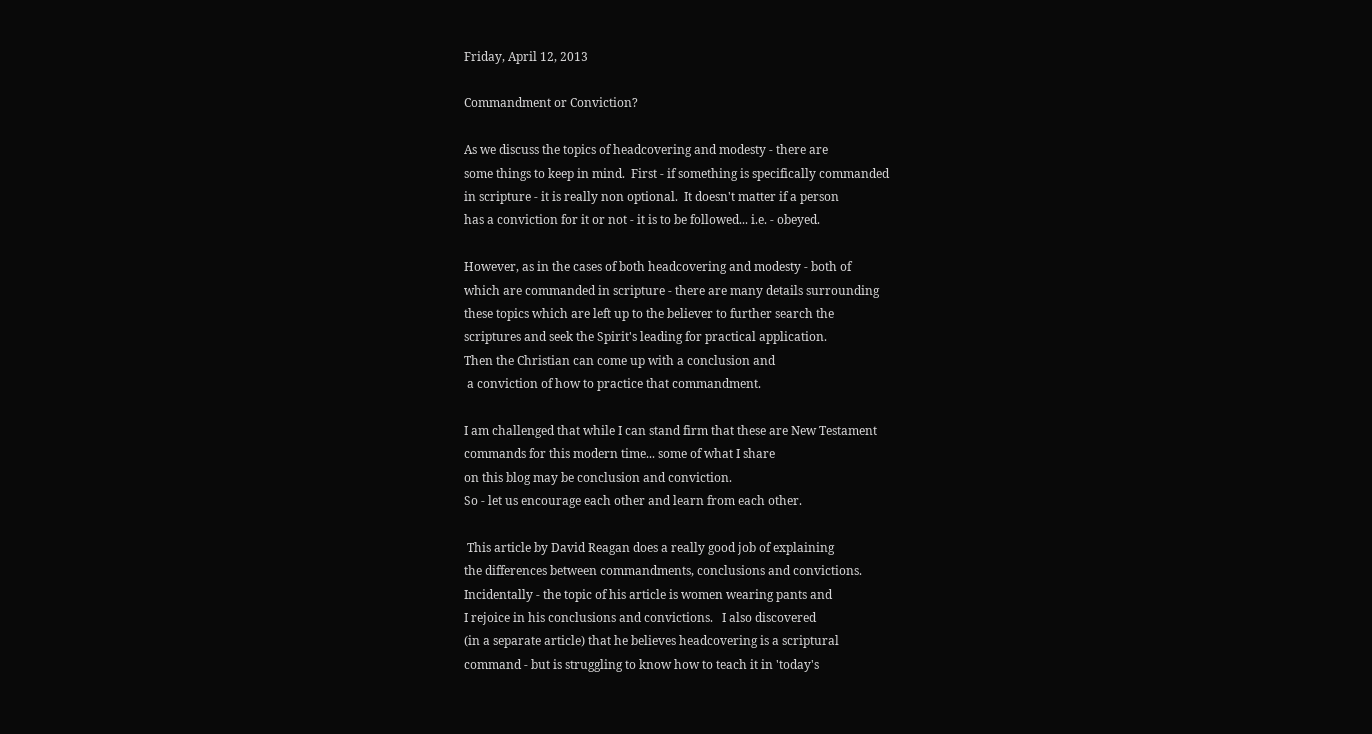Friday, April 12, 2013

Commandment or Conviction?

As we discuss the topics of headcovering and modesty - there are
some things to keep in mind.  First - if something is specifically commanded
in scripture - it is really non optional.  It doesn't matter if a person
has a conviction for it or not - it is to be followed... i.e. - obeyed.

However, as in the cases of both headcovering and modesty - both of
which are commanded in scripture - there are many details surrounding
these topics which are left up to the believer to further search the
scriptures and seek the Spirit's leading for practical application.
Then the Christian can come up with a conclusion and
 a conviction of how to practice that commandment.

I am challenged that while I can stand firm that these are New Testament
commands for this modern time... some of what I share
on this blog may be conclusion and conviction.
So - let us encourage each other and learn from each other.

 This article by David Reagan does a really good job of explaining
the differences between commandments, conclusions and convictions.
Incidentally - the topic of his article is women wearing pants and
I rejoice in his conclusions and convictions.   I also discovered
(in a separate article) that he believes headcovering is a scriptural
command - but is struggling to know how to teach it in 'today's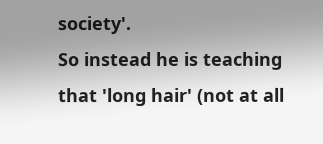society'.
So instead he is teaching that 'long hair' (not at all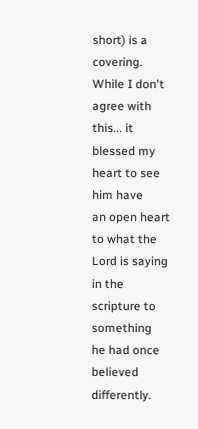short) is a covering.
While I don't agree with this... it blessed my heart to see him have
an open heart to what the Lord is saying in the scripture to something
he had once believed differently.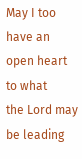May I too have an open heart to what
the Lord may be leading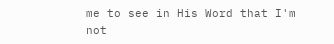me to see in His Word that I'm not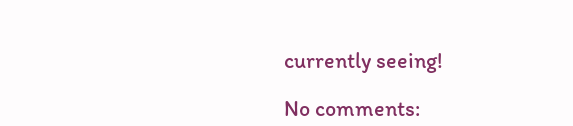currently seeing!

No comments: